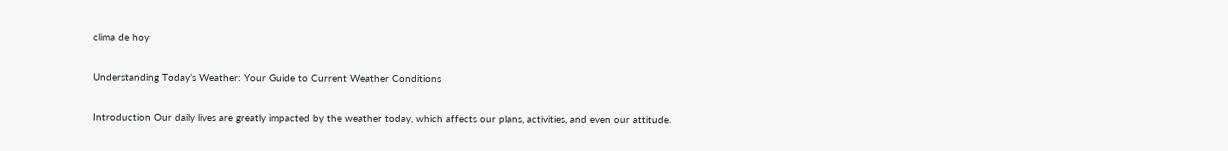clima de hoy

Understanding Today’s Weather: Your Guide to Current Weather Conditions

Introduction Our daily lives are greatly impacted by the weather today, which affects our plans, activities, and even our attitude.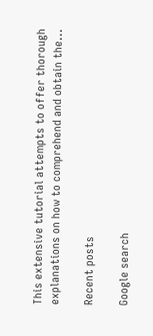This extensive tutorial attempts to offer thorough explanations on how to comprehend and obtain the...

Recent posts

Google search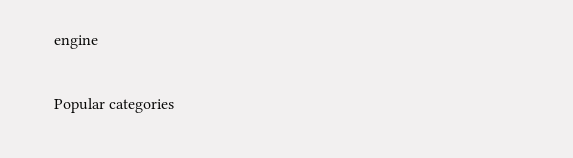engine

Popular categories